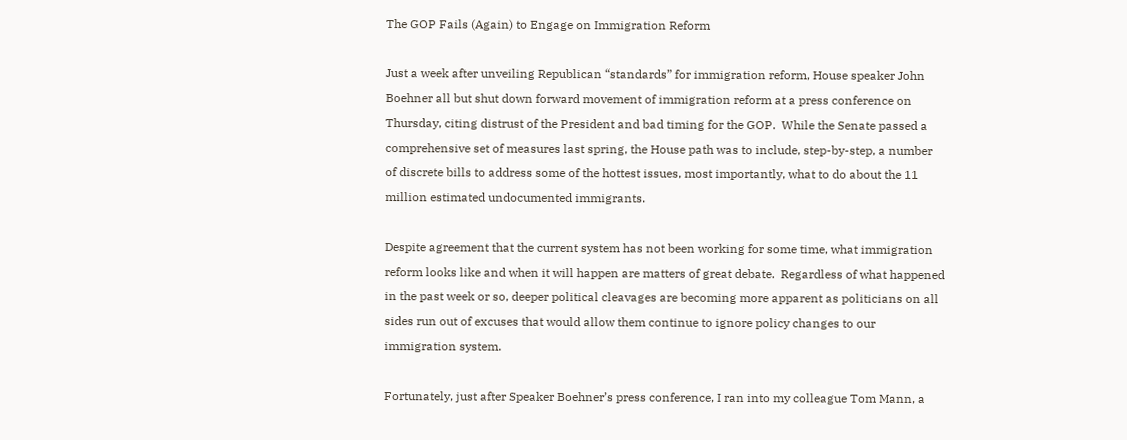The GOP Fails (Again) to Engage on Immigration Reform

Just a week after unveiling Republican “standards” for immigration reform, House speaker John Boehner all but shut down forward movement of immigration reform at a press conference on Thursday, citing distrust of the President and bad timing for the GOP.  While the Senate passed a comprehensive set of measures last spring, the House path was to include, step-by-step, a number of discrete bills to address some of the hottest issues, most importantly, what to do about the 11 million estimated undocumented immigrants.

Despite agreement that the current system has not been working for some time, what immigration reform looks like and when it will happen are matters of great debate.  Regardless of what happened in the past week or so, deeper political cleavages are becoming more apparent as politicians on all sides run out of excuses that would allow them continue to ignore policy changes to our immigration system.

Fortunately, just after Speaker Boehner’s press conference, I ran into my colleague Tom Mann, a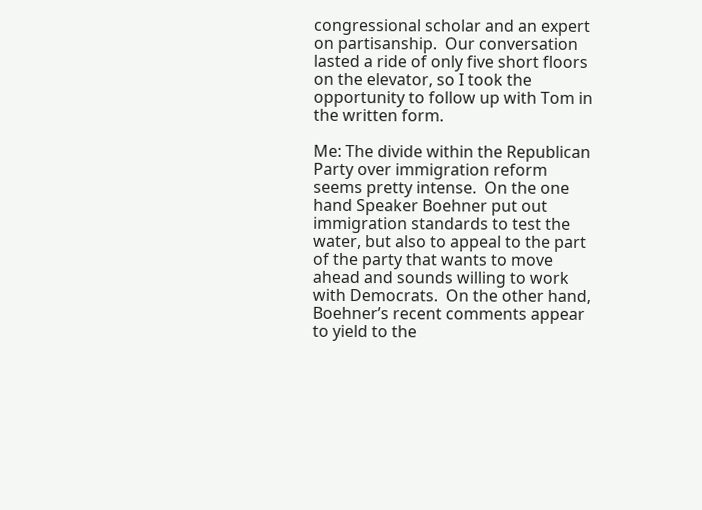congressional scholar and an expert on partisanship.  Our conversation lasted a ride of only five short floors on the elevator, so I took the opportunity to follow up with Tom in the written form.

Me: The divide within the Republican Party over immigration reform seems pretty intense.  On the one hand Speaker Boehner put out immigration standards to test the water, but also to appeal to the part of the party that wants to move ahead and sounds willing to work with Democrats.  On the other hand, Boehner’s recent comments appear to yield to the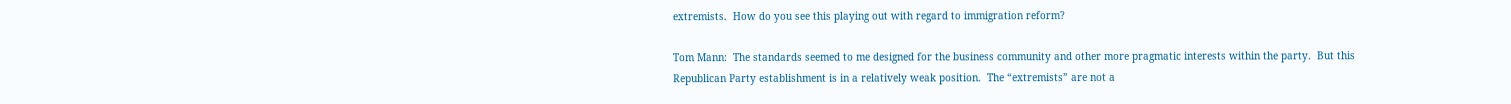extremists.  How do you see this playing out with regard to immigration reform?

Tom Mann:  The standards seemed to me designed for the business community and other more pragmatic interests within the party.  But this Republican Party establishment is in a relatively weak position.  The “extremists” are not a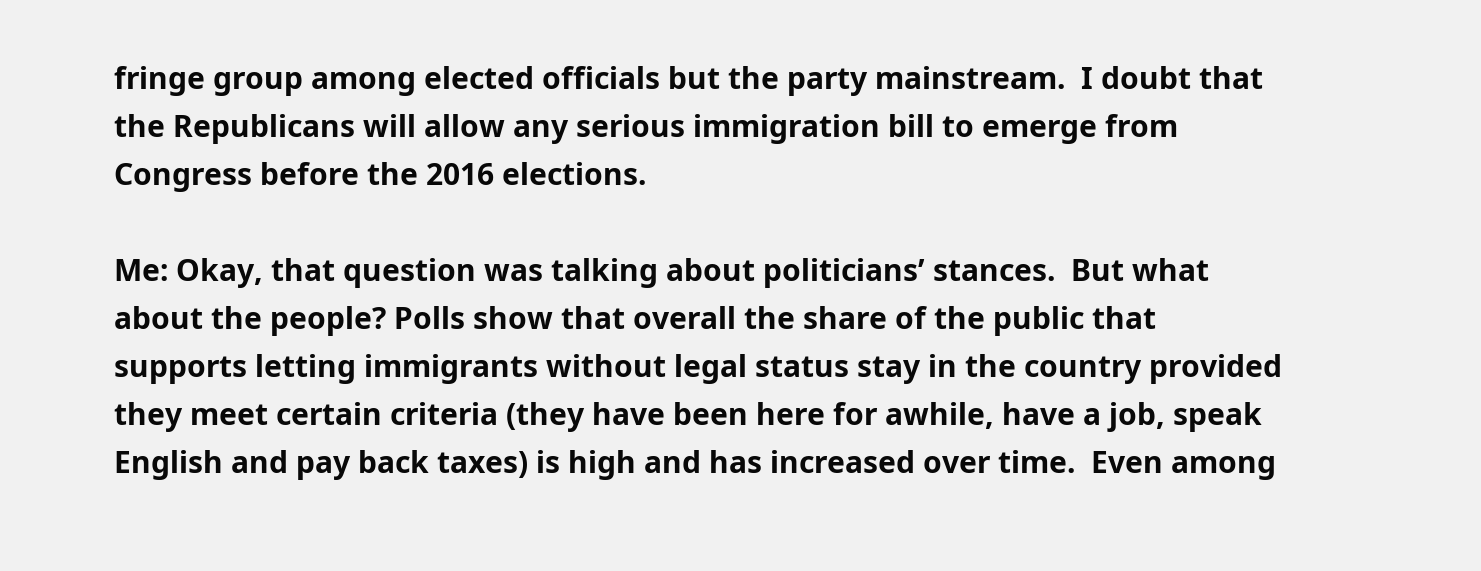fringe group among elected officials but the party mainstream.  I doubt that the Republicans will allow any serious immigration bill to emerge from Congress before the 2016 elections.

Me: Okay, that question was talking about politicians’ stances.  But what about the people? Polls show that overall the share of the public that supports letting immigrants without legal status stay in the country provided they meet certain criteria (they have been here for awhile, have a job, speak English and pay back taxes) is high and has increased over time.  Even among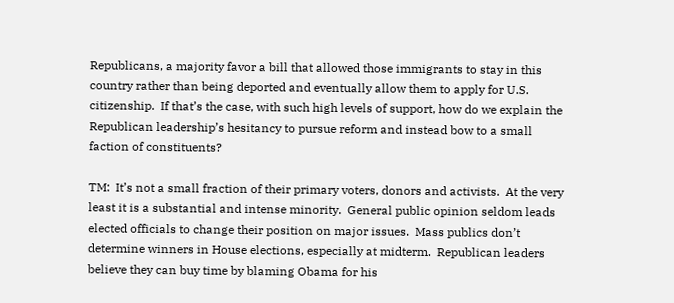Republicans, a majority favor a bill that allowed those immigrants to stay in this country rather than being deported and eventually allow them to apply for U.S. citizenship.  If that’s the case, with such high levels of support, how do we explain the Republican leadership’s hesitancy to pursue reform and instead bow to a small faction of constituents?

TM:  It’s not a small fraction of their primary voters, donors and activists.  At the very least it is a substantial and intense minority.  General public opinion seldom leads elected officials to change their position on major issues.  Mass publics don’t determine winners in House elections, especially at midterm.  Republican leaders believe they can buy time by blaming Obama for his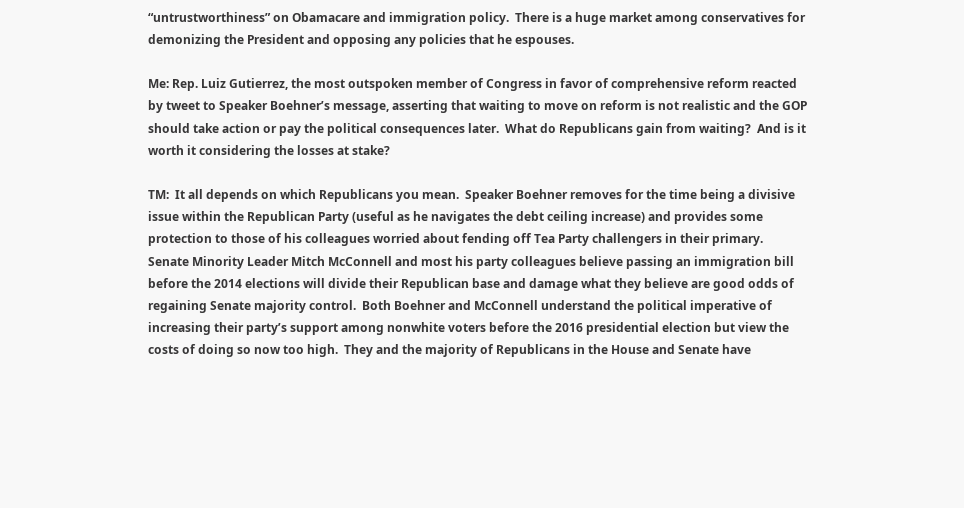“untrustworthiness” on Obamacare and immigration policy.  There is a huge market among conservatives for demonizing the President and opposing any policies that he espouses.

Me: Rep. Luiz Gutierrez, the most outspoken member of Congress in favor of comprehensive reform reacted by tweet to Speaker Boehner’s message, asserting that waiting to move on reform is not realistic and the GOP should take action or pay the political consequences later.  What do Republicans gain from waiting?  And is it worth it considering the losses at stake?

TM:  It all depends on which Republicans you mean.  Speaker Boehner removes for the time being a divisive issue within the Republican Party (useful as he navigates the debt ceiling increase) and provides some protection to those of his colleagues worried about fending off Tea Party challengers in their primary.  Senate Minority Leader Mitch McConnell and most his party colleagues believe passing an immigration bill before the 2014 elections will divide their Republican base and damage what they believe are good odds of regaining Senate majority control.  Both Boehner and McConnell understand the political imperative of increasing their party’s support among nonwhite voters before the 2016 presidential election but view the costs of doing so now too high.  They and the majority of Republicans in the House and Senate have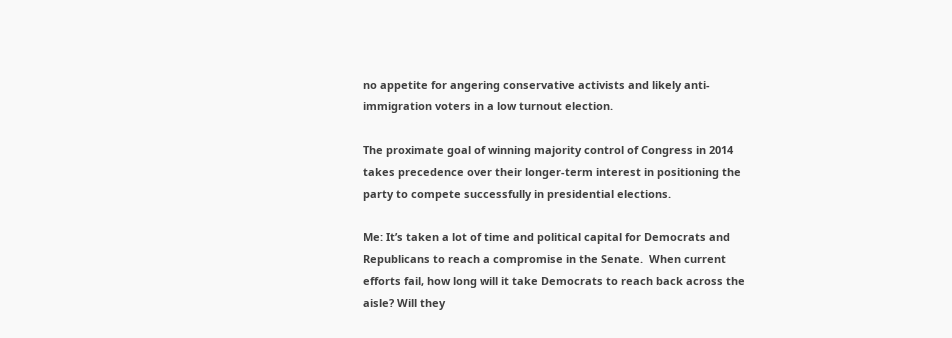no appetite for angering conservative activists and likely anti-immigration voters in a low turnout election.

The proximate goal of winning majority control of Congress in 2014 takes precedence over their longer-term interest in positioning the party to compete successfully in presidential elections.

Me: It’s taken a lot of time and political capital for Democrats and Republicans to reach a compromise in the Senate.  When current efforts fail, how long will it take Democrats to reach back across the aisle? Will they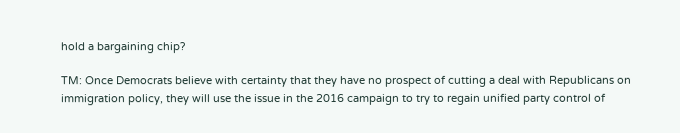hold a bargaining chip?

TM: Once Democrats believe with certainty that they have no prospect of cutting a deal with Republicans on immigration policy, they will use the issue in the 2016 campaign to try to regain unified party control of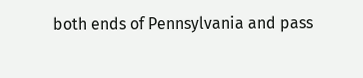both ends of Pennsylvania and pass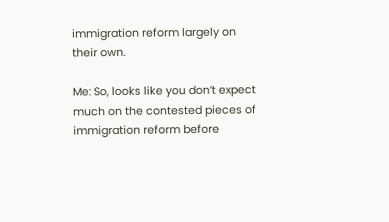immigration reform largely on their own.

Me: So, looks like you don’t expect much on the contested pieces of immigration reform before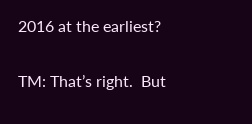2016 at the earliest?

TM: That’s right.  But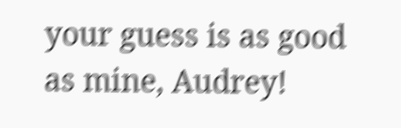your guess is as good as mine, Audrey!